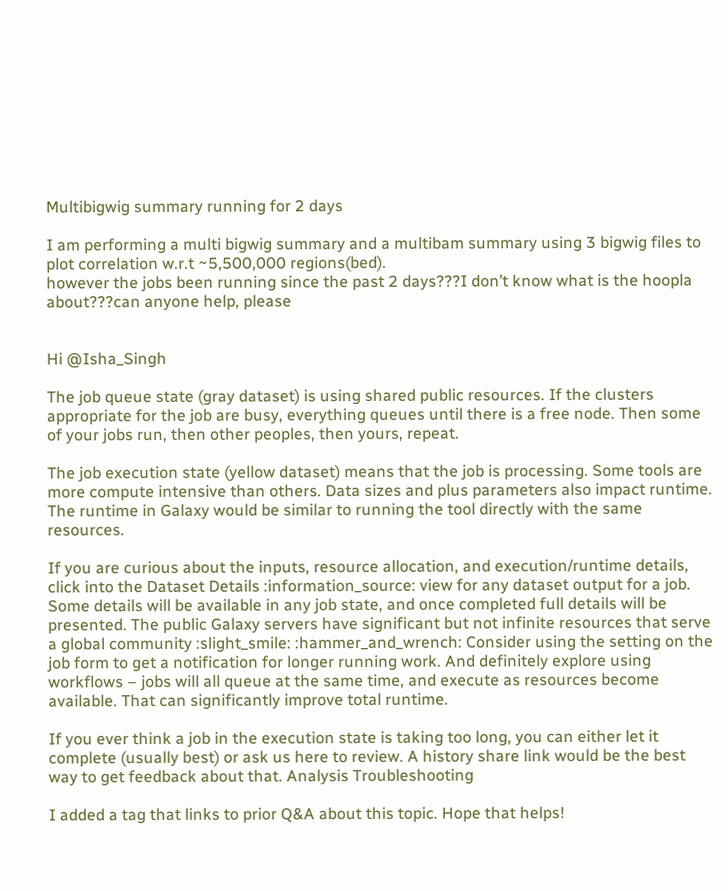Multibigwig summary running for 2 days

I am performing a multi bigwig summary and a multibam summary using 3 bigwig files to plot correlation w.r.t ~5,500,000 regions(bed).
however the jobs been running since the past 2 days???I don’t know what is the hoopla about???can anyone help, please


Hi @Isha_Singh

The job queue state (gray dataset) is using shared public resources. If the clusters appropriate for the job are busy, everything queues until there is a free node. Then some of your jobs run, then other peoples, then yours, repeat.

The job execution state (yellow dataset) means that the job is processing. Some tools are more compute intensive than others. Data sizes and plus parameters also impact runtime. The runtime in Galaxy would be similar to running the tool directly with the same resources.

If you are curious about the inputs, resource allocation, and execution/runtime details, click into the Dataset Details :information_source: view for any dataset output for a job. Some details will be available in any job state, and once completed full details will be presented. The public Galaxy servers have significant but not infinite resources that serve a global community :slight_smile: :hammer_and_wrench: Consider using the setting on the job form to get a notification for longer running work. And definitely explore using workflows – jobs will all queue at the same time, and execute as resources become available. That can significantly improve total runtime.

If you ever think a job in the execution state is taking too long, you can either let it complete (usually best) or ask us here to review. A history share link would be the best way to get feedback about that. Analysis Troubleshooting

I added a tag that links to prior Q&A about this topic. Hope that helps!